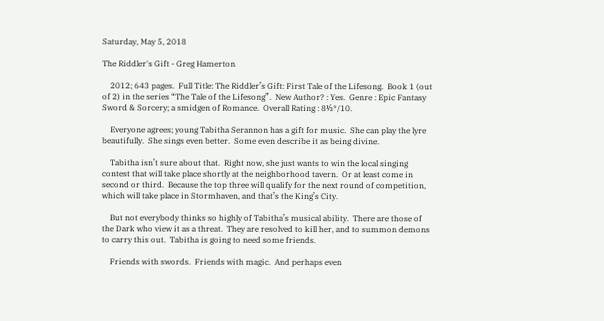Saturday, May 5, 2018

The Riddler's Gift - Greg Hamerton

    2012; 643 pages.  Full Title: The Riddler’s Gift: First Tale of the Lifesong.  Book 1 (out of 2) in the series “The Tale of the Lifesong”.  New Author? : Yes.  Genre : Epic Fantasy Sword & Sorcery; a smidgen of Romance.  Overall Rating : 8½*/10.

    Everyone agrees; young Tabitha Serannon has a gift for music.  She can play the lyre beautifully.  She sings even better.  Some even describe it as being divine.

    Tabitha isn’t sure about that.  Right now, she just wants to win the local singing contest that will take place shortly at the neighborhood tavern.  Or at least come in second or third.  Because the top three will qualify for the next round of competition, which will take place in Stormhaven, and that’s the King’s City.

    But not everybody thinks so highly of Tabitha’s musical ability.  There are those of the Dark who view it as a threat.  They are resolved to kill her, and to summon demons to carry this out.  Tabitha is going to need some friends.

    Friends with swords.  Friends with magic.  And perhaps even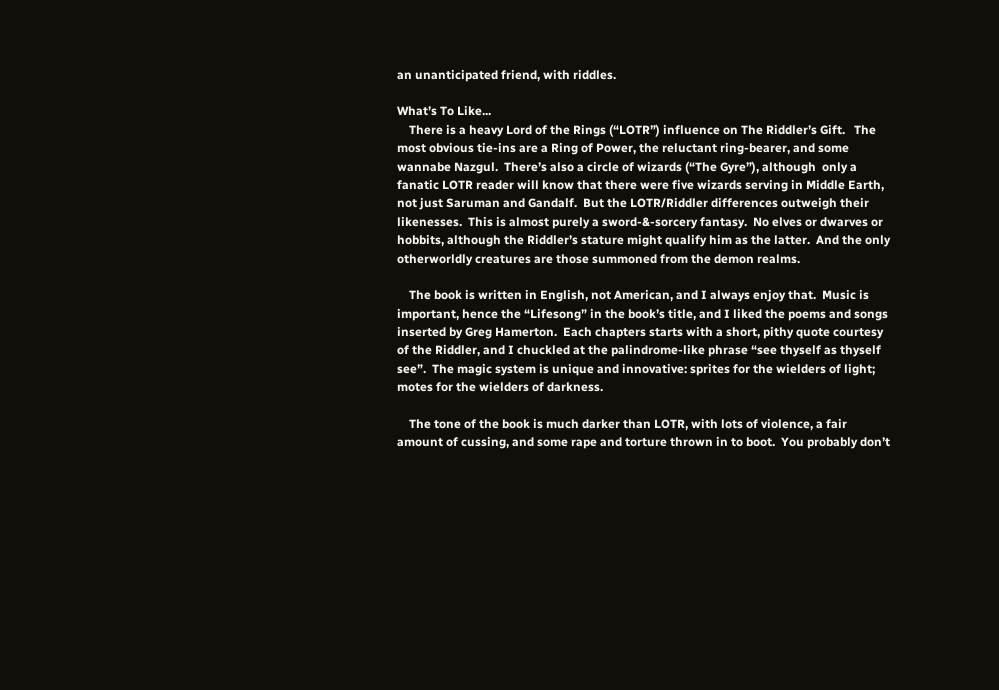an unanticipated friend, with riddles.

What’s To Like...
    There is a heavy Lord of the Rings (“LOTR”) influence on The Riddler’s Gift.   The most obvious tie-ins are a Ring of Power, the reluctant ring-bearer, and some wannabe Nazgul.  There’s also a circle of wizards (“The Gyre”), although  only a fanatic LOTR reader will know that there were five wizards serving in Middle Earth, not just Saruman and Gandalf.  But the LOTR/Riddler differences outweigh their likenesses.  This is almost purely a sword-&-sorcery fantasy.  No elves or dwarves or hobbits, although the Riddler’s stature might qualify him as the latter.  And the only otherworldly creatures are those summoned from the demon realms.

    The book is written in English, not American, and I always enjoy that.  Music is important, hence the “Lifesong” in the book’s title, and I liked the poems and songs inserted by Greg Hamerton.  Each chapters starts with a short, pithy quote courtesy of the Riddler, and I chuckled at the palindrome-like phrase “see thyself as thyself see”.  The magic system is unique and innovative: sprites for the wielders of light; motes for the wielders of darkness.

    The tone of the book is much darker than LOTR, with lots of violence, a fair amount of cussing, and some rape and torture thrown in to boot.  You probably don’t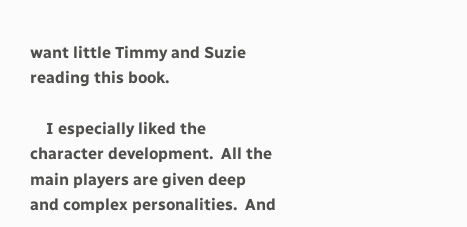want little Timmy and Suzie reading this book.

    I especially liked the character development.  All the main players are given deep and complex personalities.  And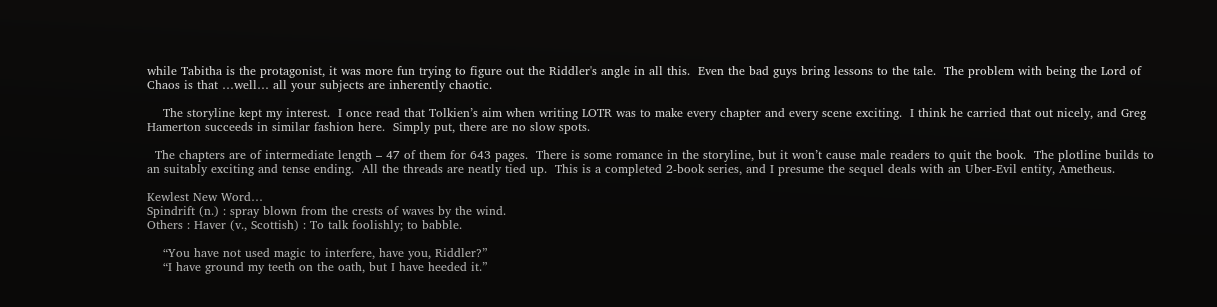while Tabitha is the protagonist, it was more fun trying to figure out the Riddler's angle in all this.  Even the bad guys bring lessons to the tale.  The problem with being the Lord of Chaos is that …well… all your subjects are inherently chaotic.

    The storyline kept my interest.  I once read that Tolkien’s aim when writing LOTR was to make every chapter and every scene exciting.  I think he carried that out nicely, and Greg Hamerton succeeds in similar fashion here.  Simply put, there are no slow spots.

  The chapters are of intermediate length – 47 of them for 643 pages.  There is some romance in the storyline, but it won’t cause male readers to quit the book.  The plotline builds to an suitably exciting and tense ending.  All the threads are neatly tied up.  This is a completed 2-book series, and I presume the sequel deals with an Uber-Evil entity, Ametheus.

Kewlest New Word…
Spindrift (n.) : spray blown from the crests of waves by the wind.
Others : Haver (v., Scottish) : To talk foolishly; to babble.

    “You have not used magic to interfere, have you, Riddler?”
    “I have ground my teeth on the oath, but I have heeded it.”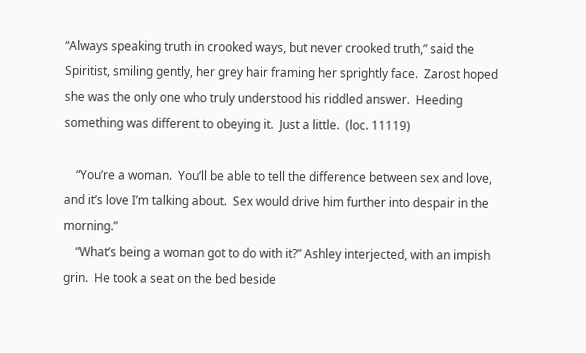“Always speaking truth in crooked ways, but never crooked truth,” said the Spiritist, smiling gently, her grey hair framing her sprightly face.  Zarost hoped she was the only one who truly understood his riddled answer.  Heeding something was different to obeying it.  Just a little.  (loc. 11119)

    “You’re a woman.  You’ll be able to tell the difference between sex and love, and it’s love I’m talking about.  Sex would drive him further into despair in the morning.”
    “What’s being a woman got to do with it?” Ashley interjected, with an impish grin.  He took a seat on the bed beside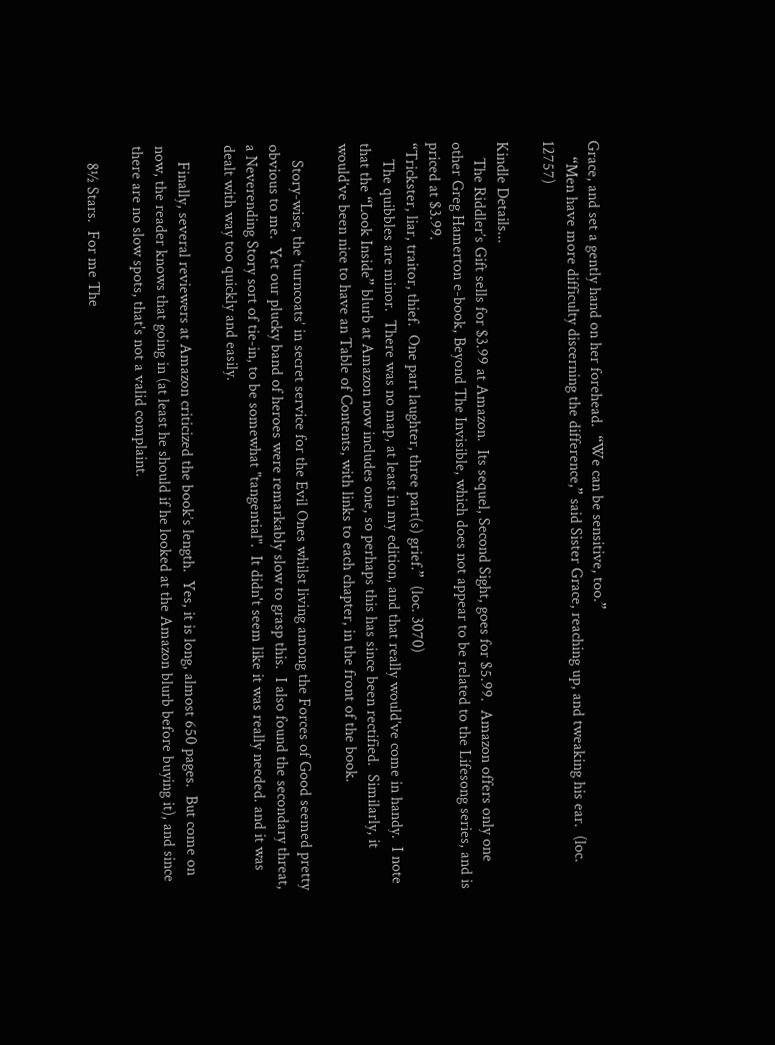Grace, and set a gently hand on her forehead.  “We can be sensitive, too.”
    “Men have more difficulty discerning the difference,” said Sister Grace, reaching up, and tweaking his ear.  (loc. 12757)

Kindle Details...
    The Riddler’s Gift sells for $3.99 at Amazon.  Its sequel, Second Sight, goes for $5.99.  Amazon offers only one other Greg Hamerton e-book, Beyond The Invisible, which does not appear to be related to the Lifesong series, and is priced at $3.99.
“Trickster, liar, traitor, thief.  One part laughter, three part(s) grief.”  (loc. 3070)
    The quibbles are minor.  There was no map, at least in my edition, and that really would’ve come in handy.  I note that the “Look Inside” blurb at Amazon now includes one, so perhaps this has since been rectified.  Similarly, it would’ve been nice to have an Table of Contents, with links to each chapter, in the front of the book.

    Story-wise, the ‘turncoats’ in secret service for the Evil Ones whilst living among the Forces of Good seemed pretty obvious to me.  Yet our plucky band of heroes were remarkably slow to grasp this.  I also found the secondary threat, a Neverending Story sort of tie-in, to be somewhat "tangential".  It didn't seem like it was really needed. and it was dealt with way too quickly and easily.

    Finally, several reviewers at Amazon criticized the book’s length.  Yes, it is long, almost 650 pages.  But come on now, the reader knows that going in (at least he should if he looked at the Amazon blurb before buying it), and since there are no slow spots, that's not a valid complaint.

    8½ Stars.  For me The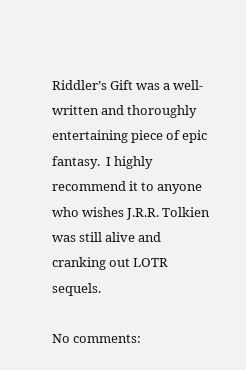Riddler’s Gift was a well-written and thoroughly entertaining piece of epic fantasy.  I highly recommend it to anyone who wishes J.R.R. Tolkien was still alive and cranking out LOTR sequels.

No comments: